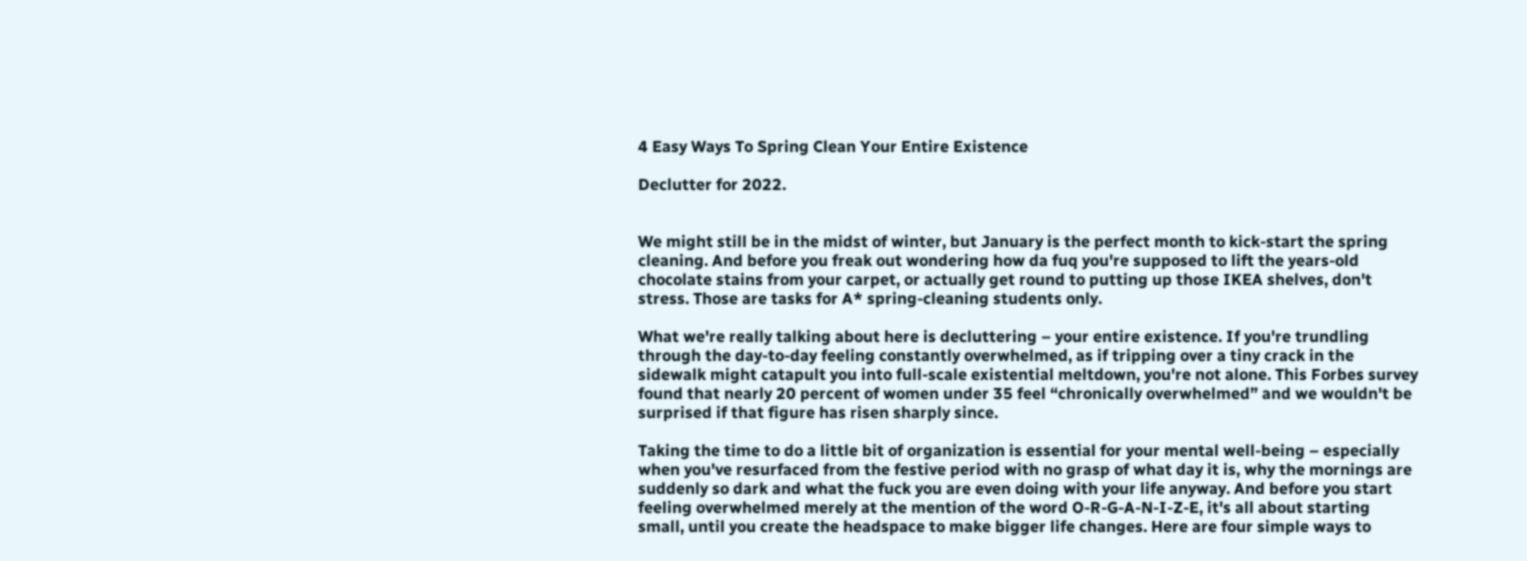4 Easy Ways To Spring Clean Your Entire Existence

Declutter for 2022.


We might still be in the midst of winter, but January is the perfect month to kick-start the spring cleaning. And before you freak out wondering how da fuq you're supposed to lift the years-old chocolate stains from your carpet, or actually get round to putting up those IKEA shelves, don't stress. Those are tasks for A* spring-cleaning students only.

What we're really talking about here is decluttering – your entire existence. If you're trundling through the day-to-day feeling constantly overwhelmed, as if tripping over a tiny crack in the sidewalk might catapult you into full-scale existential meltdown, you're not alone. This Forbes survey found that nearly 20 percent of women under 35 feel “chronically overwhelmed” and we wouldn't be surprised if that figure has risen sharply since.

Taking the time to do a little bit of organization is essential for your mental well-being – especially when you've resurfaced from the festive period with no grasp of what day it is, why the mornings are suddenly so dark and what the fuck you are even doing with your life anyway. And before you start feeling overwhelmed merely at the mention of the word O-R-G-A-N-I-Z-E, it's all about starting small, until you create the headspace to make bigger life changes. Here are four simple ways to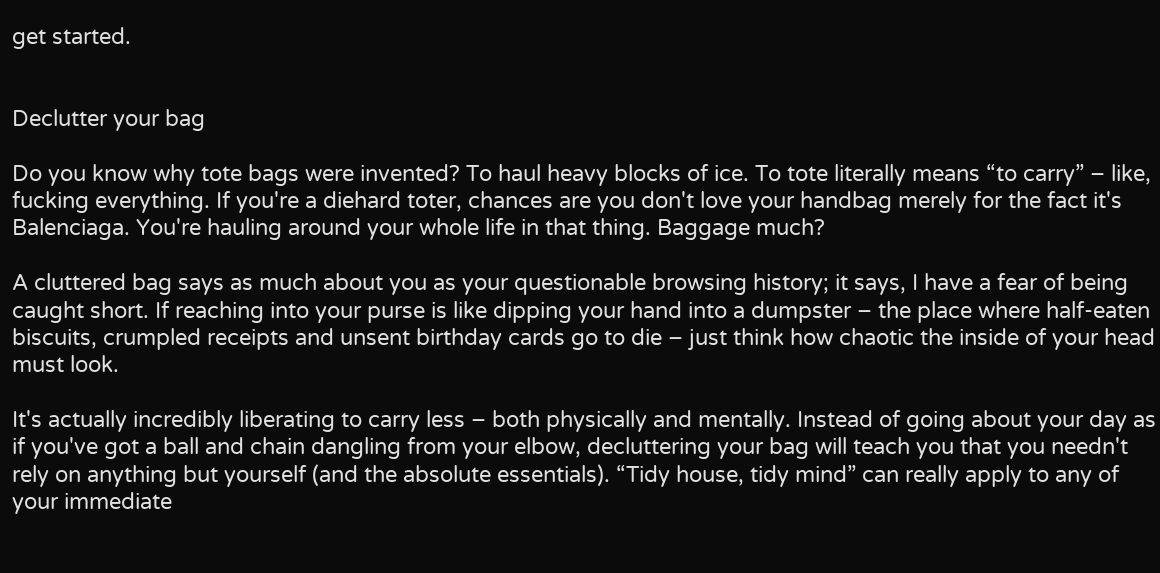get started.


Declutter your bag

Do you know why tote bags were invented? To haul heavy blocks of ice. To tote literally means “to carry” – like, fucking everything. If you're a diehard toter, chances are you don't love your handbag merely for the fact it's Balenciaga. You're hauling around your whole life in that thing. Baggage much?

A cluttered bag says as much about you as your questionable browsing history; it says, I have a fear of being caught short. If reaching into your purse is like dipping your hand into a dumpster – the place where half-eaten biscuits, crumpled receipts and unsent birthday cards go to die – just think how chaotic the inside of your head must look.

It's actually incredibly liberating to carry less – both physically and mentally. Instead of going about your day as if you've got a ball and chain dangling from your elbow, decluttering your bag will teach you that you needn't rely on anything but yourself (and the absolute essentials). “Tidy house, tidy mind” can really apply to any of your immediate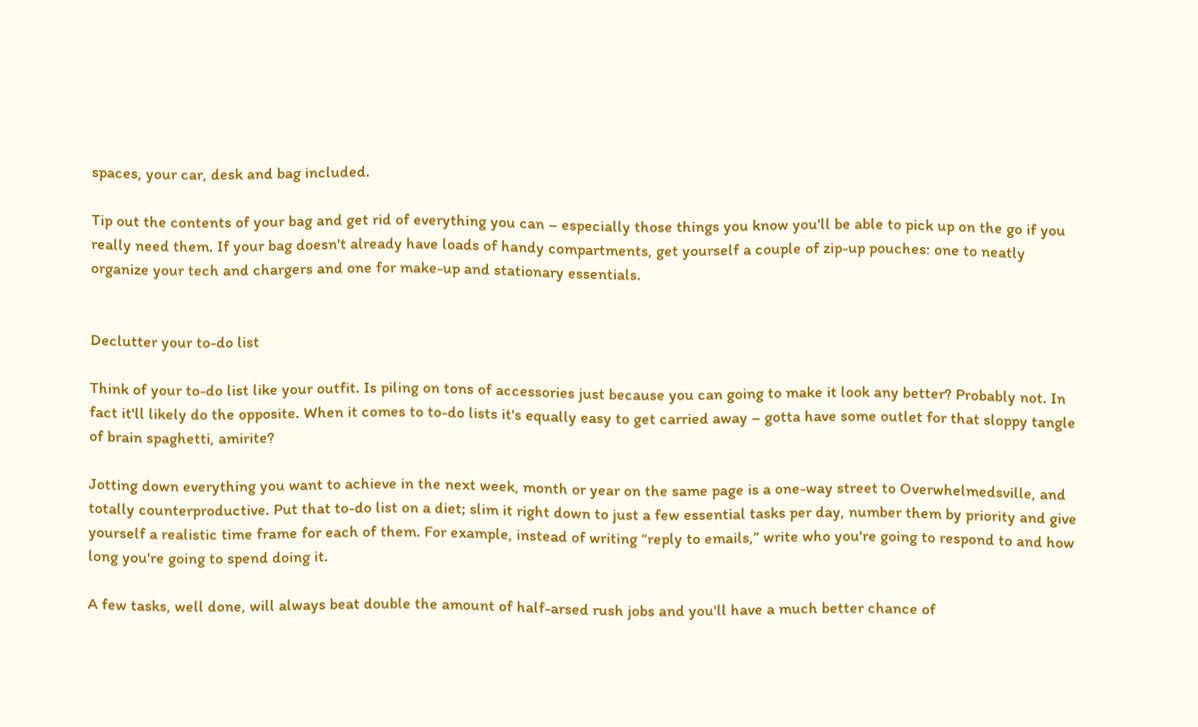spaces, your car, desk and bag included.

Tip out the contents of your bag and get rid of everything you can – especially those things you know you'll be able to pick up on the go if you really need them. If your bag doesn't already have loads of handy compartments, get yourself a couple of zip-up pouches: one to neatly organize your tech and chargers and one for make-up and stationary essentials.


Declutter your to-do list

Think of your to-do list like your outfit. Is piling on tons of accessories just because you can going to make it look any better? Probably not. In fact it'll likely do the opposite. When it comes to to-do lists it's equally easy to get carried away – gotta have some outlet for that sloppy tangle of brain spaghetti, amirite?

Jotting down everything you want to achieve in the next week, month or year on the same page is a one-way street to Overwhelmedsville, and totally counterproductive. Put that to-do list on a diet; slim it right down to just a few essential tasks per day, number them by priority and give yourself a realistic time frame for each of them. For example, instead of writing “reply to emails,” write who you're going to respond to and how long you're going to spend doing it.

A few tasks, well done, will always beat double the amount of half-arsed rush jobs and you'll have a much better chance of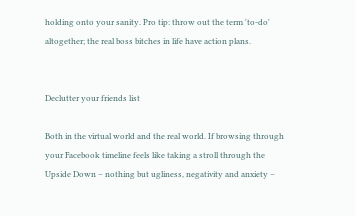holding onto your sanity. Pro tip: throw out the term 'to-do' altogether; the real boss bitches in life have action plans.


Declutter your friends list

Both in the virtual world and the real world. If browsing through your Facebook timeline feels like taking a stroll through the Upside Down – nothing but ugliness, negativity and anxiety –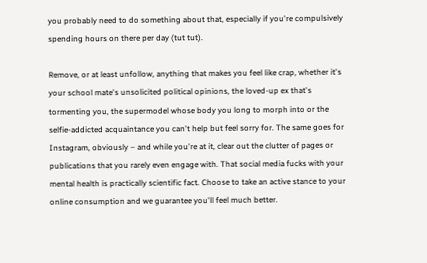you probably need to do something about that, especially if you're compulsively spending hours on there per day (tut tut).

Remove, or at least unfollow, anything that makes you feel like crap, whether it's your school mate's unsolicited political opinions, the loved-up ex that's tormenting you, the supermodel whose body you long to morph into or the selfie-addicted acquaintance you can't help but feel sorry for. The same goes for Instagram, obviously – and while you're at it, clear out the clutter of pages or publications that you rarely even engage with. That social media fucks with your mental health is practically scientific fact. Choose to take an active stance to your online consumption and we guarantee you'll feel much better.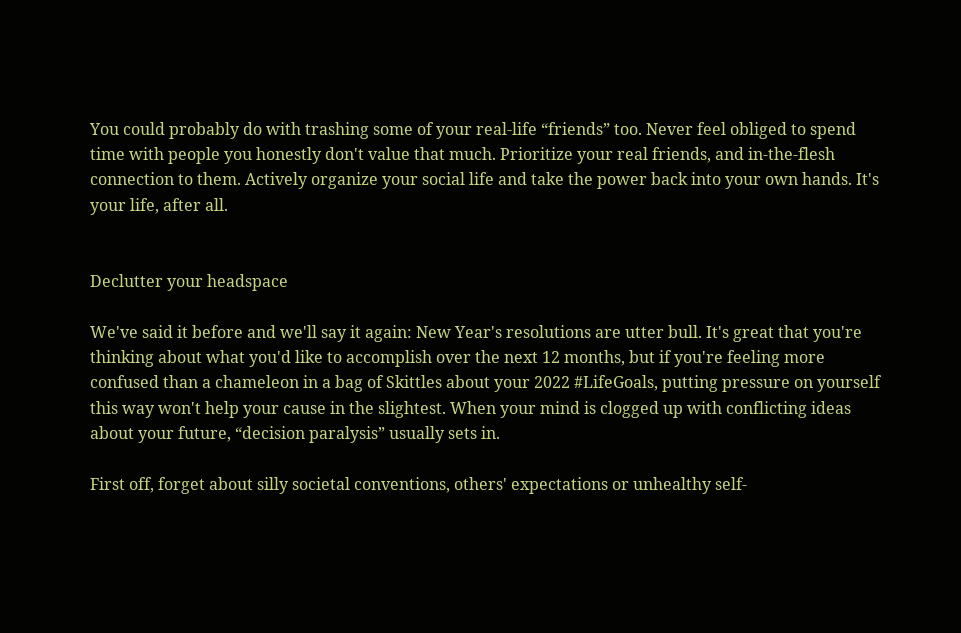You could probably do with trashing some of your real-life “friends” too. Never feel obliged to spend time with people you honestly don't value that much. Prioritize your real friends, and in-the-flesh connection to them. Actively organize your social life and take the power back into your own hands. It's your life, after all.


Declutter your headspace

We've said it before and we'll say it again: New Year's resolutions are utter bull. It's great that you're thinking about what you'd like to accomplish over the next 12 months, but if you're feeling more confused than a chameleon in a bag of Skittles about your 2022 #LifeGoals, putting pressure on yourself this way won't help your cause in the slightest. When your mind is clogged up with conflicting ideas about your future, “decision paralysis” usually sets in.

First off, forget about silly societal conventions, others' expectations or unhealthy self-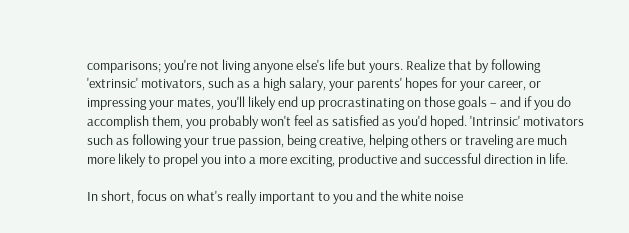comparisons; you're not living anyone else's life but yours. Realize that by following 'extrinsic' motivators, such as a high salary, your parents' hopes for your career, or impressing your mates, you'll likely end up procrastinating on those goals – and if you do accomplish them, you probably won't feel as satisfied as you'd hoped. 'Intrinsic' motivators such as following your true passion, being creative, helping others or traveling are much more likely to propel you into a more exciting, productive and successful direction in life.

In short, focus on what's really important to you and the white noise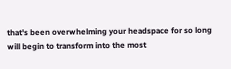that's been overwhelming your headspace for so long will begin to transform into the most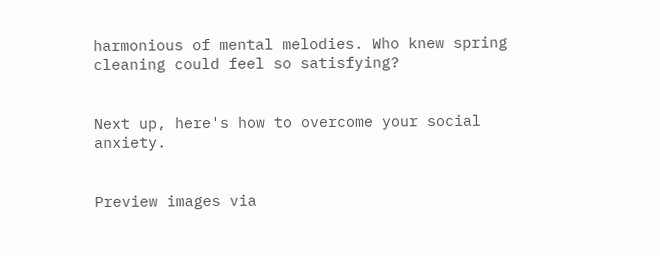harmonious of mental melodies. Who knew spring cleaning could feel so satisfying?


Next up, here's how to overcome your social anxiety.


Preview images via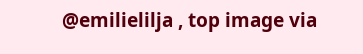@emilielilja , top image via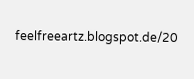feelfreeartz.blogspot.de/20